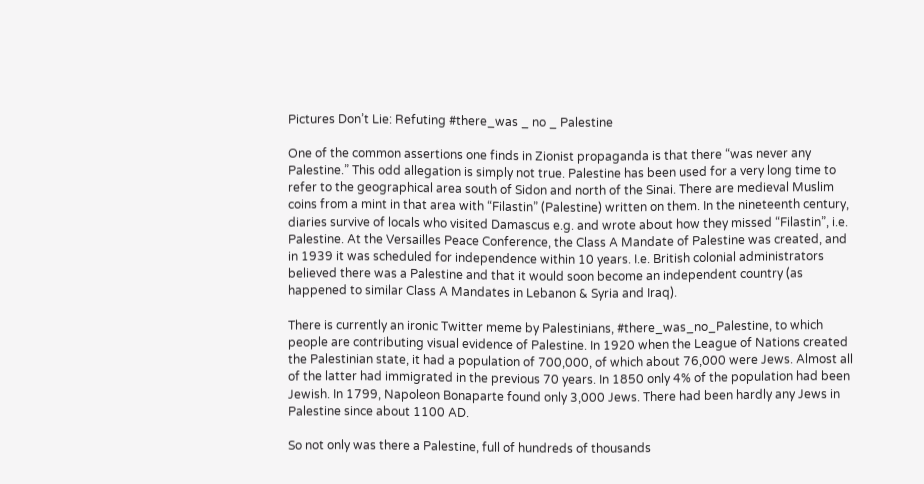Pictures Don’t Lie: Refuting #there_was _ no _ Palestine

One of the common assertions one finds in Zionist propaganda is that there “was never any Palestine.” This odd allegation is simply not true. Palestine has been used for a very long time to refer to the geographical area south of Sidon and north of the Sinai. There are medieval Muslim coins from a mint in that area with “Filastin” (Palestine) written on them. In the nineteenth century, diaries survive of locals who visited Damascus e.g. and wrote about how they missed “Filastin”, i.e. Palestine. At the Versailles Peace Conference, the Class A Mandate of Palestine was created, and in 1939 it was scheduled for independence within 10 years. I.e. British colonial administrators believed there was a Palestine and that it would soon become an independent country (as happened to similar Class A Mandates in Lebanon & Syria and Iraq).

There is currently an ironic Twitter meme by Palestinians, #there_was_no_Palestine, to which people are contributing visual evidence of Palestine. In 1920 when the League of Nations created the Palestinian state, it had a population of 700,000, of which about 76,000 were Jews. Almost all of the latter had immigrated in the previous 70 years. In 1850 only 4% of the population had been Jewish. In 1799, Napoleon Bonaparte found only 3,000 Jews. There had been hardly any Jews in Palestine since about 1100 AD.

So not only was there a Palestine, full of hundreds of thousands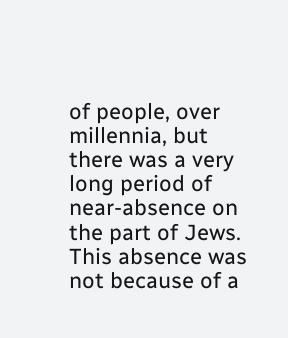of people, over millennia, but there was a very long period of near-absence on the part of Jews. This absence was not because of a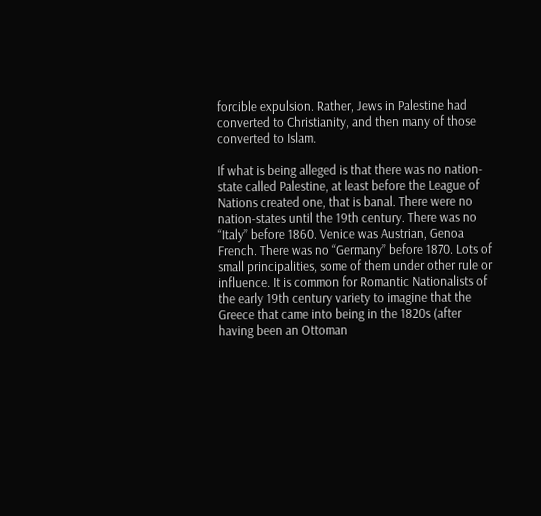forcible expulsion. Rather, Jews in Palestine had converted to Christianity, and then many of those converted to Islam.

If what is being alleged is that there was no nation-state called Palestine, at least before the League of Nations created one, that is banal. There were no nation-states until the 19th century. There was no “Italy” before 1860. Venice was Austrian, Genoa French. There was no “Germany” before 1870. Lots of small principalities, some of them under other rule or influence. It is common for Romantic Nationalists of the early 19th century variety to imagine that the Greece that came into being in the 1820s (after having been an Ottoman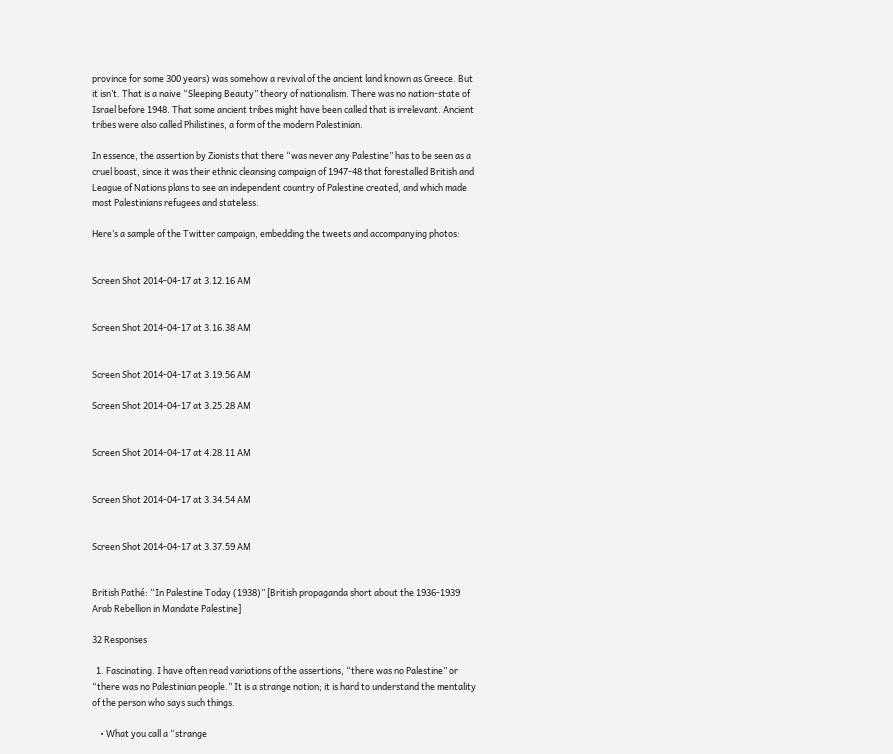province for some 300 years) was somehow a revival of the ancient land known as Greece. But it isn’t. That is a naive “Sleeping Beauty” theory of nationalism. There was no nation-state of Israel before 1948. That some ancient tribes might have been called that is irrelevant. Ancient tribes were also called Philistines, a form of the modern Palestinian.

In essence, the assertion by Zionists that there “was never any Palestine” has to be seen as a cruel boast, since it was their ethnic cleansing campaign of 1947-48 that forestalled British and League of Nations plans to see an independent country of Palestine created, and which made most Palestinians refugees and stateless.

Here’s a sample of the Twitter campaign, embedding the tweets and accompanying photos:


Screen Shot 2014-04-17 at 3.12.16 AM


Screen Shot 2014-04-17 at 3.16.38 AM


Screen Shot 2014-04-17 at 3.19.56 AM

Screen Shot 2014-04-17 at 3.25.28 AM


Screen Shot 2014-04-17 at 4.28.11 AM


Screen Shot 2014-04-17 at 3.34.54 AM


Screen Shot 2014-04-17 at 3.37.59 AM


British Pathé: “In Palestine Today (1938)” [British propaganda short about the 1936-1939 Arab Rebellion in Mandate Palestine]

32 Responses

  1. Fascinating. I have often read variations of the assertions, “there was no Palestine” or “there was no Palestinian people.” It is a strange notion; it is hard to understand the mentality of the person who says such things.

    • What you call a “strange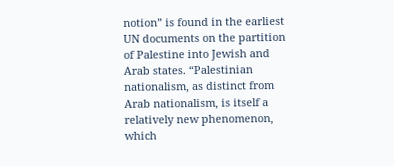notion” is found in the earliest UN documents on the partition of Palestine into Jewish and Arab states. “Palestinian nationalism, as distinct from Arab nationalism, is itself a relatively new phenomenon, which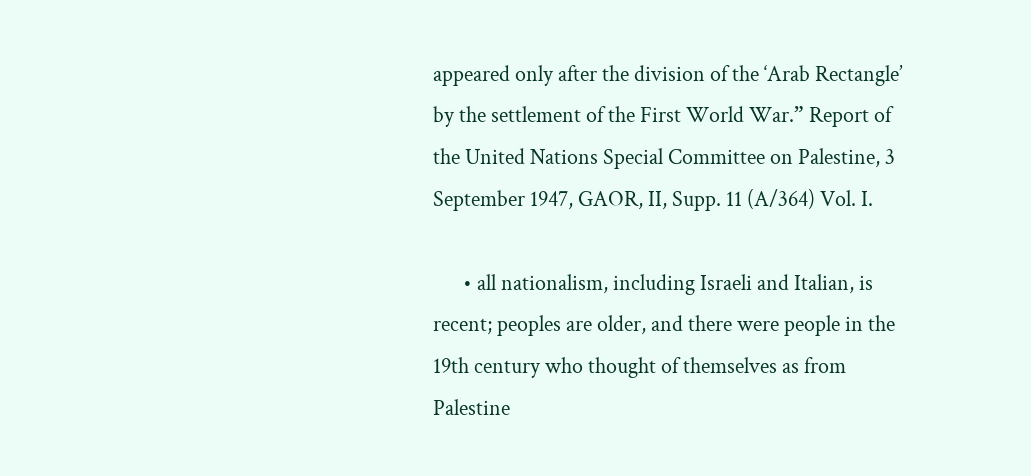appeared only after the division of the ‘Arab Rectangle’ by the settlement of the First World War.” Report of the United Nations Special Committee on Palestine, 3 September 1947, GAOR, II, Supp. 11 (A/364) Vol. I.

      • all nationalism, including Israeli and Italian, is recent; peoples are older, and there were people in the 19th century who thought of themselves as from Palestine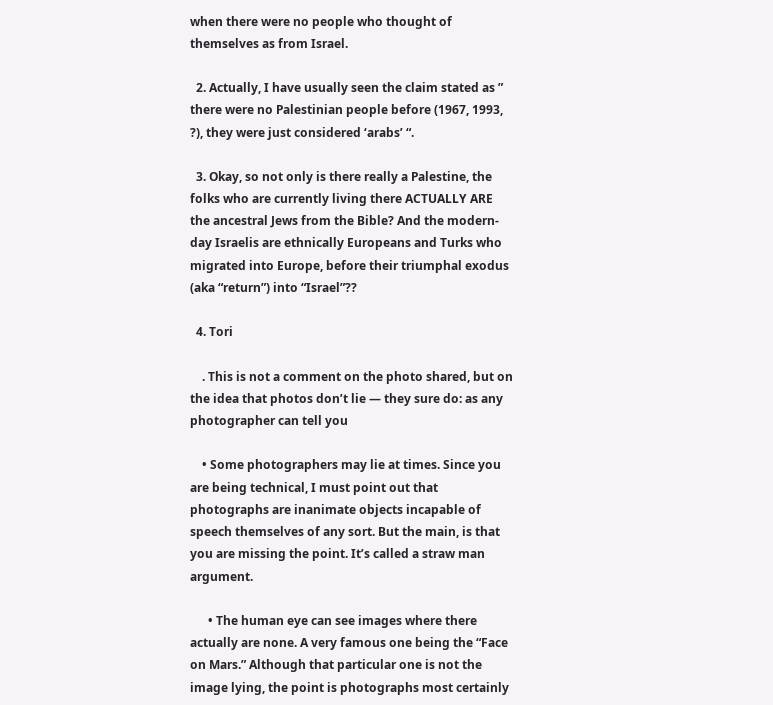when there were no people who thought of themselves as from Israel.

  2. Actually, I have usually seen the claim stated as ” there were no Palestinian people before (1967, 1993, ?), they were just considered ‘arabs’ “.

  3. Okay, so not only is there really a Palestine, the folks who are currently living there ACTUALLY ARE the ancestral Jews from the Bible? And the modern-day Israelis are ethnically Europeans and Turks who migrated into Europe, before their triumphal exodus (aka “return”) into “Israel”??

  4. Tori

    . This is not a comment on the photo shared, but on the idea that photos don’t lie — they sure do: as any photographer can tell you

    • Some photographers may lie at times. Since you are being technical, I must point out that photographs are inanimate objects incapable of speech themselves of any sort. But the main, is that you are missing the point. It’s called a straw man argument.

      • The human eye can see images where there actually are none. A very famous one being the “Face on Mars.” Although that particular one is not the image lying, the point is photographs most certainly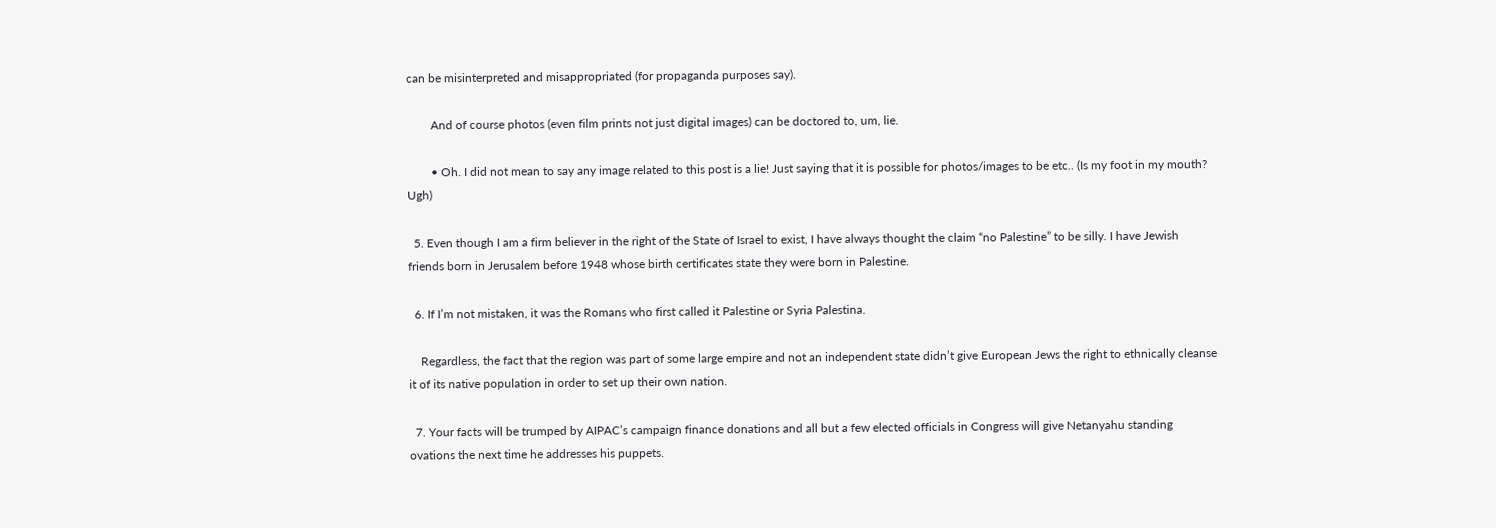can be misinterpreted and misappropriated (for propaganda purposes say).

        And of course photos (even film prints not just digital images) can be doctored to, um, lie.

        • Oh. I did not mean to say any image related to this post is a lie! Just saying that it is possible for photos/images to be etc.. (Is my foot in my mouth? Ugh)

  5. Even though I am a firm believer in the right of the State of Israel to exist, I have always thought the claim “no Palestine” to be silly. I have Jewish friends born in Jerusalem before 1948 whose birth certificates state they were born in Palestine.

  6. If I’m not mistaken, it was the Romans who first called it Palestine or Syria Palestina.

    Regardless, the fact that the region was part of some large empire and not an independent state didn’t give European Jews the right to ethnically cleanse it of its native population in order to set up their own nation.

  7. Your facts will be trumped by AIPAC’s campaign finance donations and all but a few elected officials in Congress will give Netanyahu standing ovations the next time he addresses his puppets.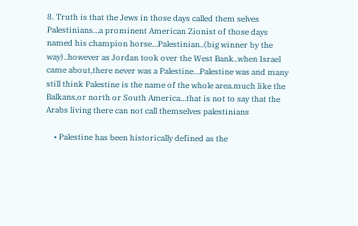8. Truth is that the Jews in those days called them selves Palestinians…a prominent American Zionist of those days named his champion horse…Palestinian..(big winner by the way)..however as Jordan took over the West Bank..when Israel came about,there never was a Palestine…Palestine was and many still think Palestine is the name of the whole area.much like the Balkans,or north or South America…that is not to say that the Arabs living there can not call themselves palestinians

    • Palestine has been historically defined as the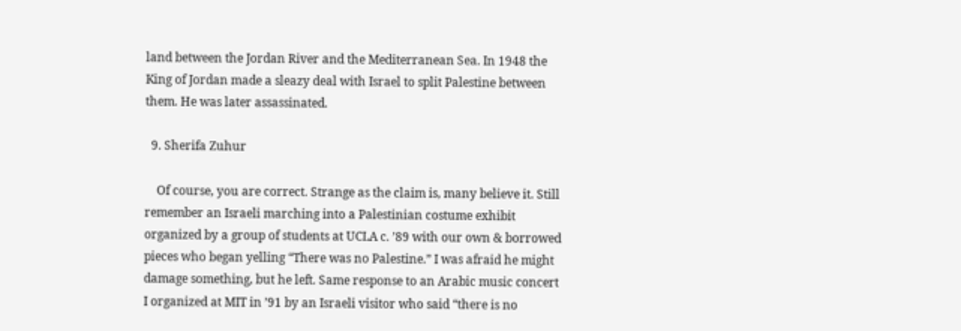land between the Jordan River and the Mediterranean Sea. In 1948 the King of Jordan made a sleazy deal with Israel to split Palestine between them. He was later assassinated.

  9. Sherifa Zuhur

    Of course, you are correct. Strange as the claim is, many believe it. Still remember an Israeli marching into a Palestinian costume exhibit organized by a group of students at UCLA c. ’89 with our own & borrowed pieces who began yelling “There was no Palestine.” I was afraid he might damage something, but he left. Same response to an Arabic music concert I organized at MIT in ’91 by an Israeli visitor who said “there is no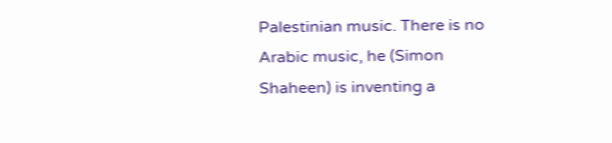Palestinian music. There is no Arabic music, he (Simon Shaheen) is inventing a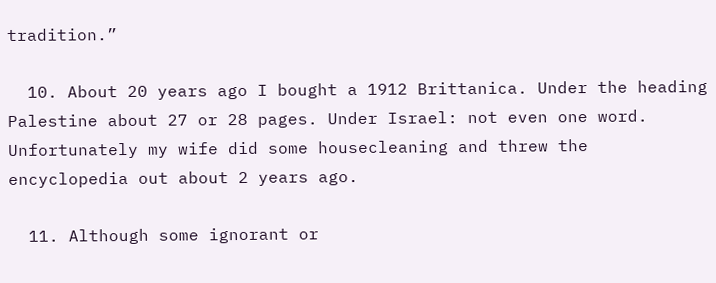tradition.”

  10. About 20 years ago I bought a 1912 Brittanica. Under the heading Palestine about 27 or 28 pages. Under Israel: not even one word. Unfortunately my wife did some housecleaning and threw the encyclopedia out about 2 years ago.

  11. Although some ignorant or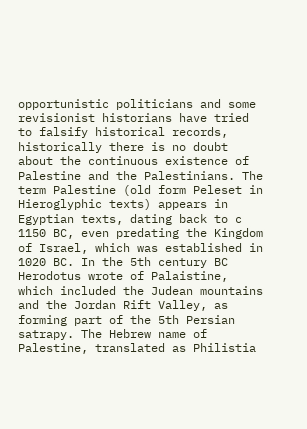opportunistic politicians and some revisionist historians have tried to falsify historical records, historically there is no doubt about the continuous existence of Palestine and the Palestinians. The term Palestine (old form Peleset in Hieroglyphic texts) appears in Egyptian texts, dating back to c 1150 BC, even predating the Kingdom of Israel, which was established in 1020 BC. In the 5th century BC Herodotus wrote of Palaistine, which included the Judean mountains and the Jordan Rift Valley, as forming part of the 5th Persian satrapy. The Hebrew name of Palestine, translated as Philistia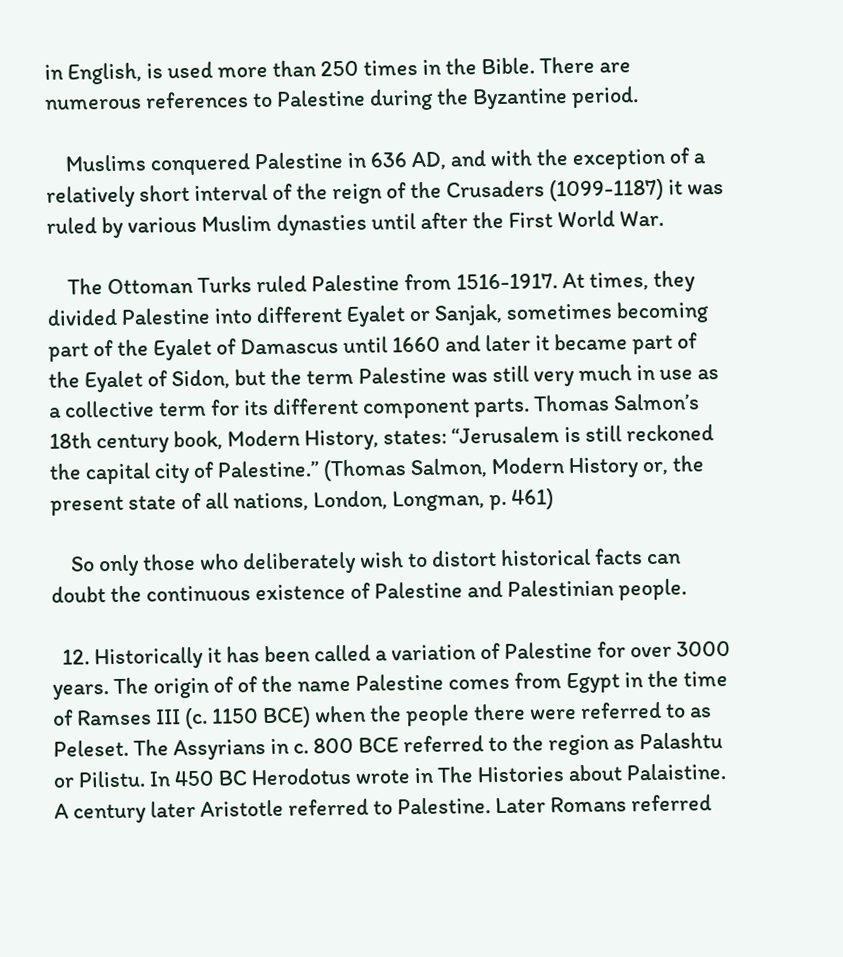in English, is used more than 250 times in the Bible. There are numerous references to Palestine during the Byzantine period.

    Muslims conquered Palestine in 636 AD, and with the exception of a relatively short interval of the reign of the Crusaders (1099-1187) it was ruled by various Muslim dynasties until after the First World War.

    The Ottoman Turks ruled Palestine from 1516-1917. At times, they divided Palestine into different Eyalet or Sanjak, sometimes becoming part of the Eyalet of Damascus until 1660 and later it became part of the Eyalet of Sidon, but the term Palestine was still very much in use as a collective term for its different component parts. Thomas Salmon’s 18th century book, Modern History, states: “Jerusalem is still reckoned the capital city of Palestine.” (Thomas Salmon, Modern History or, the present state of all nations, London, Longman, p. 461)

    So only those who deliberately wish to distort historical facts can doubt the continuous existence of Palestine and Palestinian people.

  12. Historically it has been called a variation of Palestine for over 3000 years. The origin of of the name Palestine comes from Egypt in the time of Ramses III (c. 1150 BCE) when the people there were referred to as Peleset. The Assyrians in c. 800 BCE referred to the region as Palashtu or Pilistu. In 450 BC Herodotus wrote in The Histories about Palaistine. A century later Aristotle referred to Palestine. Later Romans referred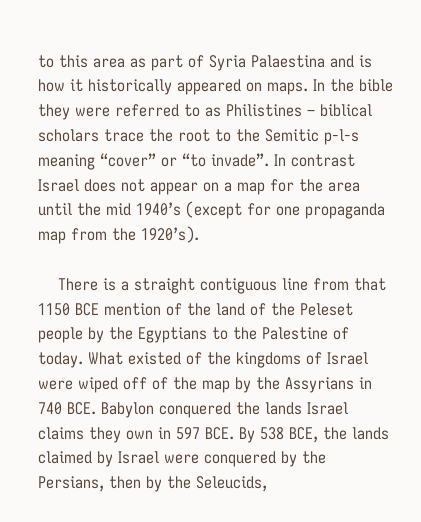to this area as part of Syria Palaestina and is how it historically appeared on maps. In the bible they were referred to as Philistines – biblical scholars trace the root to the Semitic p-l-s meaning “cover” or “to invade”. In contrast Israel does not appear on a map for the area until the mid 1940’s (except for one propaganda map from the 1920’s).

    There is a straight contiguous line from that 1150 BCE mention of the land of the Peleset people by the Egyptians to the Palestine of today. What existed of the kingdoms of Israel were wiped off of the map by the Assyrians in 740 BCE. Babylon conquered the lands Israel claims they own in 597 BCE. By 538 BCE, the lands claimed by Israel were conquered by the Persians, then by the Seleucids,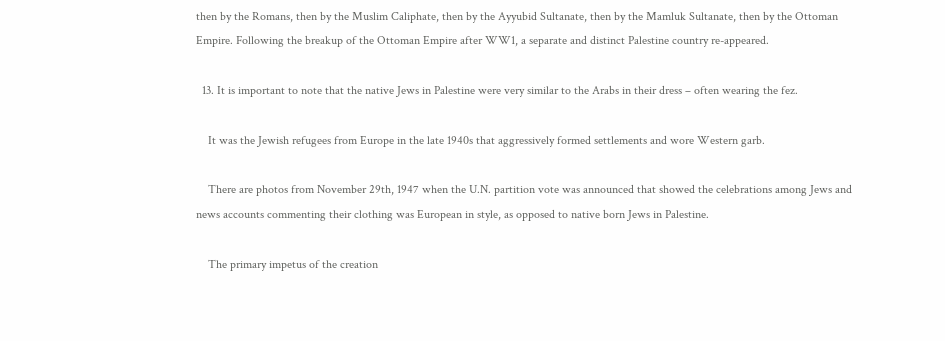then by the Romans, then by the Muslim Caliphate, then by the Ayyubid Sultanate, then by the Mamluk Sultanate, then by the Ottoman Empire. Following the breakup of the Ottoman Empire after WW1, a separate and distinct Palestine country re-appeared.

  13. It is important to note that the native Jews in Palestine were very similar to the Arabs in their dress – often wearing the fez.

    It was the Jewish refugees from Europe in the late 1940s that aggressively formed settlements and wore Western garb.

    There are photos from November 29th, 1947 when the U.N. partition vote was announced that showed the celebrations among Jews and news accounts commenting their clothing was European in style, as opposed to native born Jews in Palestine.

    The primary impetus of the creation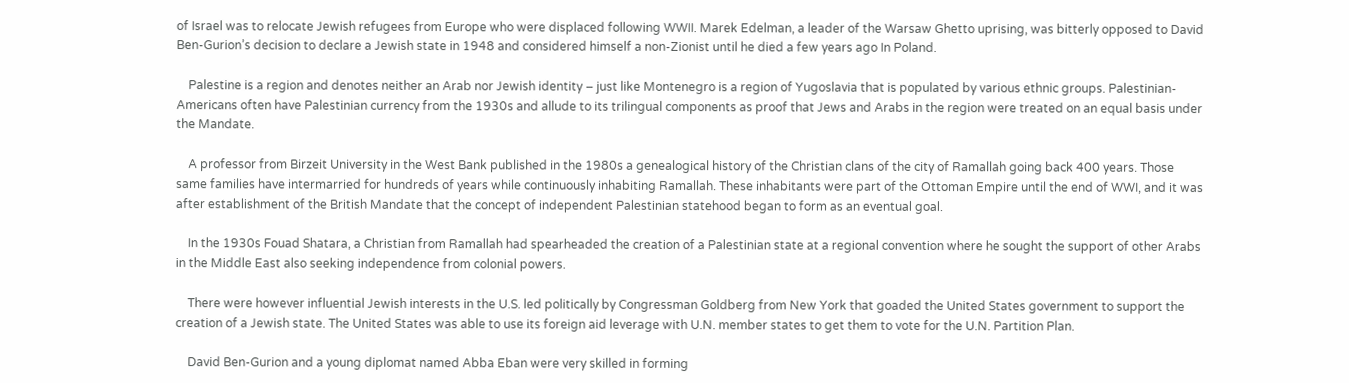of Israel was to relocate Jewish refugees from Europe who were displaced following WWII. Marek Edelman, a leader of the Warsaw Ghetto uprising, was bitterly opposed to David Ben-Gurion’s decision to declare a Jewish state in 1948 and considered himself a non-Zionist until he died a few years ago In Poland.

    Palestine is a region and denotes neither an Arab nor Jewish identity – just like Montenegro is a region of Yugoslavia that is populated by various ethnic groups. Palestinian-Americans often have Palestinian currency from the 1930s and allude to its trilingual components as proof that Jews and Arabs in the region were treated on an equal basis under the Mandate.

    A professor from Birzeit University in the West Bank published in the 1980s a genealogical history of the Christian clans of the city of Ramallah going back 400 years. Those same families have intermarried for hundreds of years while continuously inhabiting Ramallah. These inhabitants were part of the Ottoman Empire until the end of WWI, and it was after establishment of the British Mandate that the concept of independent Palestinian statehood began to form as an eventual goal.

    In the 1930s Fouad Shatara, a Christian from Ramallah had spearheaded the creation of a Palestinian state at a regional convention where he sought the support of other Arabs in the Middle East also seeking independence from colonial powers.

    There were however influential Jewish interests in the U.S. led politically by Congressman Goldberg from New York that goaded the United States government to support the creation of a Jewish state. The United States was able to use its foreign aid leverage with U.N. member states to get them to vote for the U.N. Partition Plan.

    David Ben-Gurion and a young diplomat named Abba Eban were very skilled in forming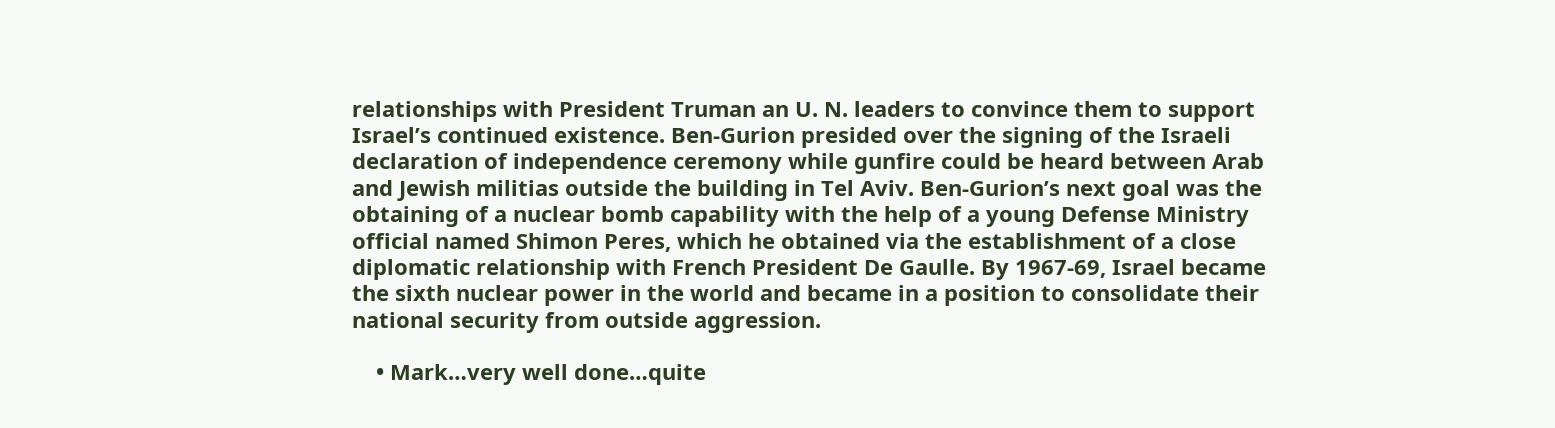relationships with President Truman an U. N. leaders to convince them to support Israel’s continued existence. Ben-Gurion presided over the signing of the Israeli declaration of independence ceremony while gunfire could be heard between Arab and Jewish militias outside the building in Tel Aviv. Ben-Gurion’s next goal was the obtaining of a nuclear bomb capability with the help of a young Defense Ministry official named Shimon Peres, which he obtained via the establishment of a close diplomatic relationship with French President De Gaulle. By 1967-69, Israel became the sixth nuclear power in the world and became in a position to consolidate their national security from outside aggression.

    • Mark…very well done…quite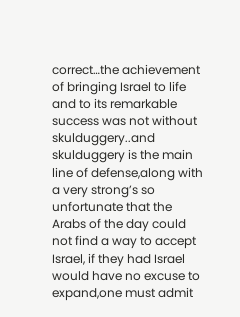correct…the achievement of bringing Israel to life and to its remarkable success was not without skulduggery..and skulduggery is the main line of defense,along with a very strong’s so unfortunate that the Arabs of the day could not find a way to accept Israel, if they had Israel would have no excuse to expand,one must admit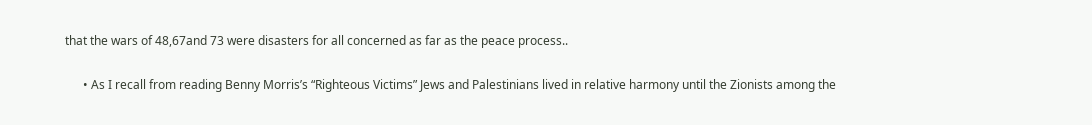that the wars of 48,67and 73 were disasters for all concerned as far as the peace process..

      • As I recall from reading Benny Morris’s “Righteous Victims” Jews and Palestinians lived in relative harmony until the Zionists among the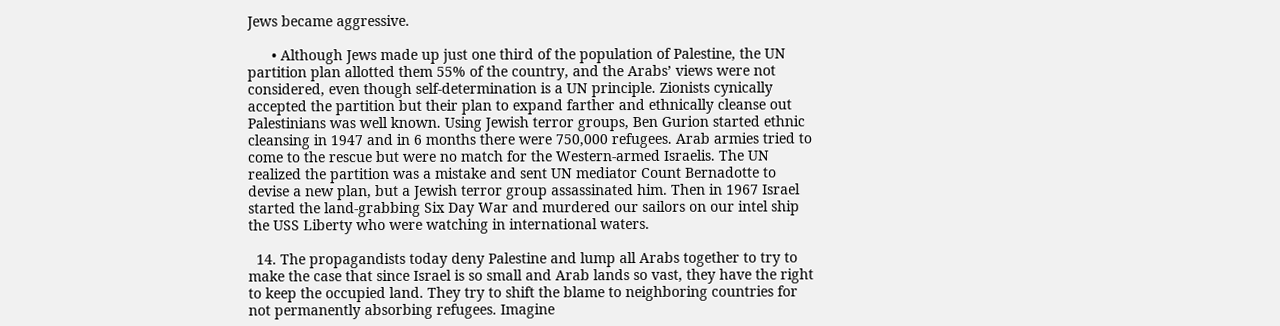Jews became aggressive.

      • Although Jews made up just one third of the population of Palestine, the UN partition plan allotted them 55% of the country, and the Arabs’ views were not considered, even though self-determination is a UN principle. Zionists cynically accepted the partition but their plan to expand farther and ethnically cleanse out Palestinians was well known. Using Jewish terror groups, Ben Gurion started ethnic cleansing in 1947 and in 6 months there were 750,000 refugees. Arab armies tried to come to the rescue but were no match for the Western-armed Israelis. The UN realized the partition was a mistake and sent UN mediator Count Bernadotte to devise a new plan, but a Jewish terror group assassinated him. Then in 1967 Israel started the land-grabbing Six Day War and murdered our sailors on our intel ship the USS Liberty who were watching in international waters.

  14. The propagandists today deny Palestine and lump all Arabs together to try to make the case that since Israel is so small and Arab lands so vast, they have the right to keep the occupied land. They try to shift the blame to neighboring countries for not permanently absorbing refugees. Imagine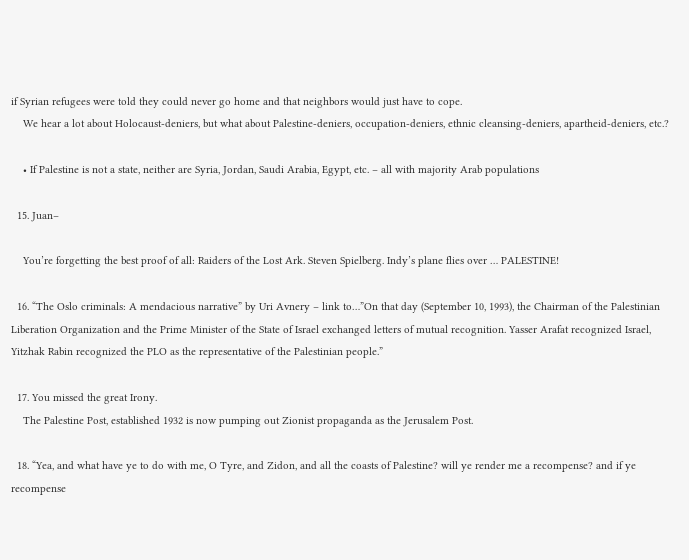if Syrian refugees were told they could never go home and that neighbors would just have to cope.
    We hear a lot about Holocaust-deniers, but what about Palestine-deniers, occupation-deniers, ethnic cleansing-deniers, apartheid-deniers, etc.?

    • If Palestine is not a state, neither are Syria, Jordan, Saudi Arabia, Egypt, etc. – all with majority Arab populations

  15. Juan–

    You’re forgetting the best proof of all: Raiders of the Lost Ark. Steven Spielberg. Indy’s plane flies over … PALESTINE!

  16. “The Oslo criminals: A mendacious narrative” by Uri Avnery – link to…”On that day (September 10, 1993), the Chairman of the Palestinian Liberation Organization and the Prime Minister of the State of Israel exchanged letters of mutual recognition. Yasser Arafat recognized Israel, Yitzhak Rabin recognized the PLO as the representative of the Palestinian people.”

  17. You missed the great Irony.
    The Palestine Post, established 1932 is now pumping out Zionist propaganda as the Jerusalem Post.

  18. “Yea, and what have ye to do with me, O Tyre, and Zidon, and all the coasts of Palestine? will ye render me a recompense? and if ye recompense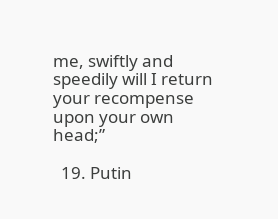me, swiftly and speedily will I return your recompense upon your own head;”

  19. Putin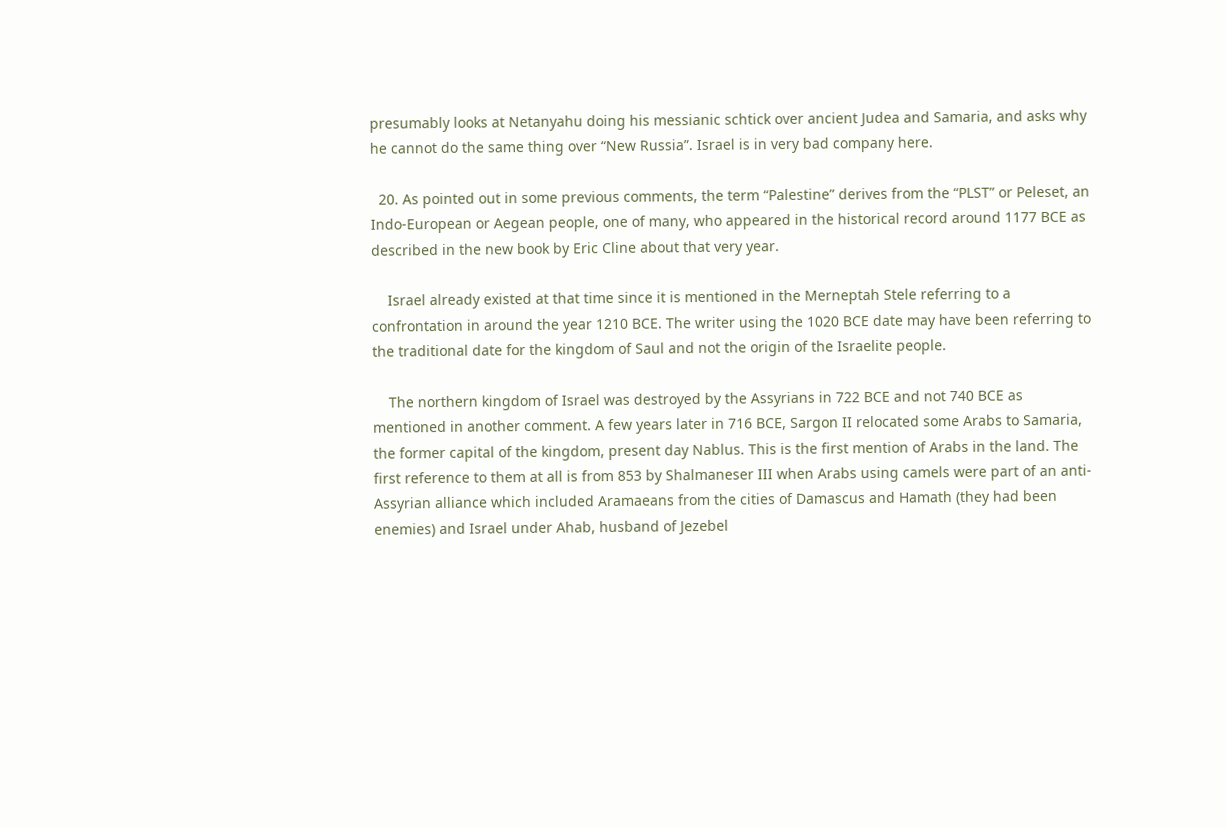presumably looks at Netanyahu doing his messianic schtick over ancient Judea and Samaria, and asks why he cannot do the same thing over “New Russia”. Israel is in very bad company here.

  20. As pointed out in some previous comments, the term “Palestine” derives from the “PLST” or Peleset, an Indo-European or Aegean people, one of many, who appeared in the historical record around 1177 BCE as described in the new book by Eric Cline about that very year.

    Israel already existed at that time since it is mentioned in the Merneptah Stele referring to a confrontation in around the year 1210 BCE. The writer using the 1020 BCE date may have been referring to the traditional date for the kingdom of Saul and not the origin of the Israelite people.

    The northern kingdom of Israel was destroyed by the Assyrians in 722 BCE and not 740 BCE as mentioned in another comment. A few years later in 716 BCE, Sargon II relocated some Arabs to Samaria, the former capital of the kingdom, present day Nablus. This is the first mention of Arabs in the land. The first reference to them at all is from 853 by Shalmaneser III when Arabs using camels were part of an anti-Assyrian alliance which included Aramaeans from the cities of Damascus and Hamath (they had been enemies) and Israel under Ahab, husband of Jezebel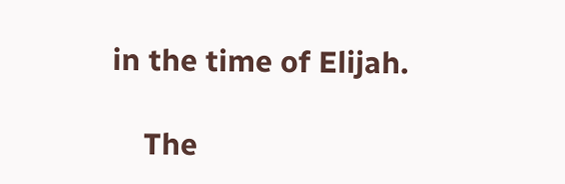in the time of Elijah.

    The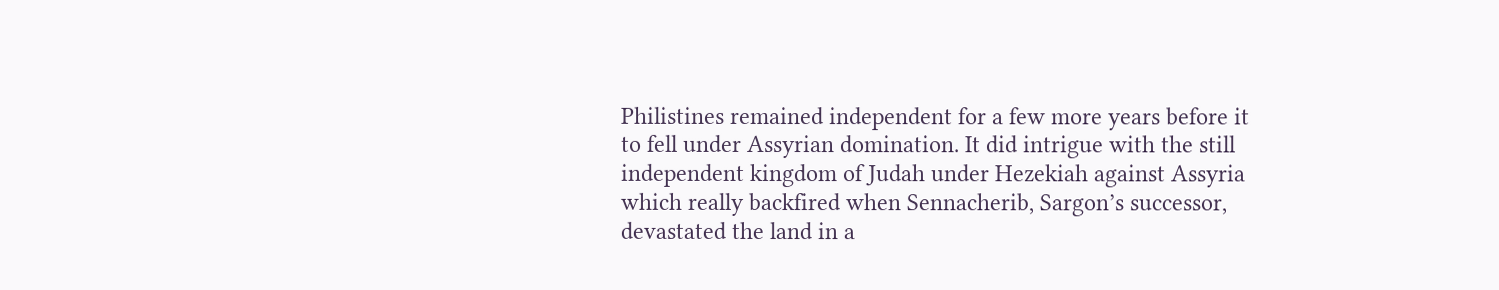Philistines remained independent for a few more years before it to fell under Assyrian domination. It did intrigue with the still independent kingdom of Judah under Hezekiah against Assyria which really backfired when Sennacherib, Sargon’s successor, devastated the land in a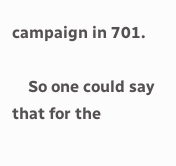campaign in 701.

    So one could say that for the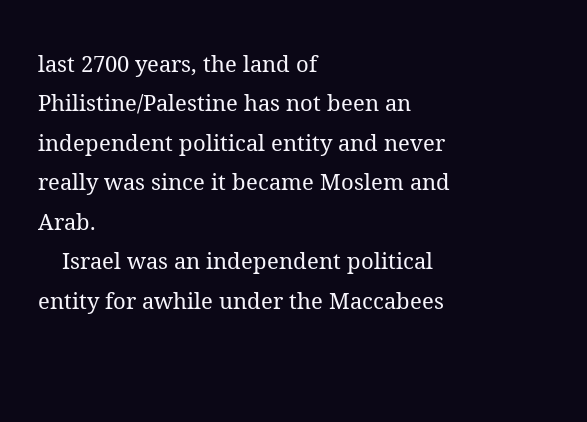last 2700 years, the land of Philistine/Palestine has not been an independent political entity and never really was since it became Moslem and Arab.
    Israel was an independent political entity for awhile under the Maccabees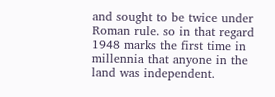and sought to be twice under Roman rule. so in that regard 1948 marks the first time in millennia that anyone in the land was independent.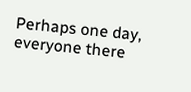Perhaps one day, everyone there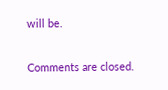will be.

Comments are closed.